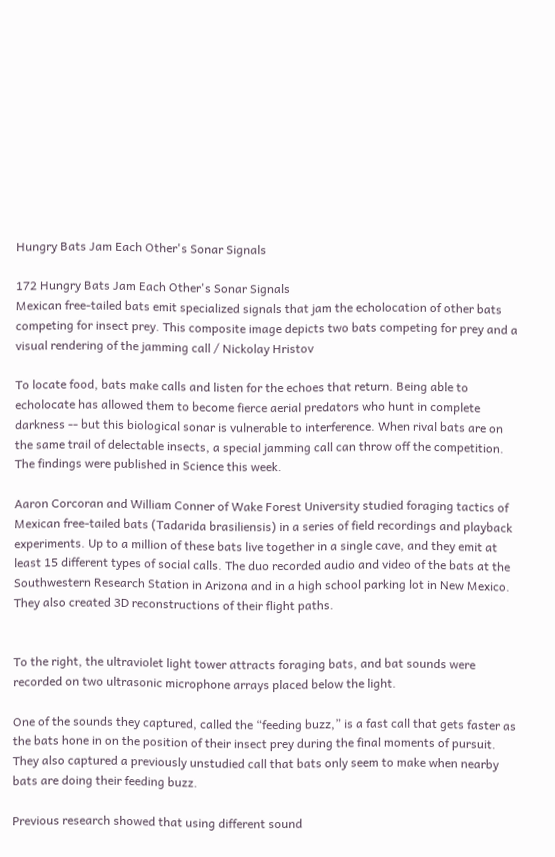Hungry Bats Jam Each Other's Sonar Signals

172 Hungry Bats Jam Each Other's Sonar Signals
Mexican free-tailed bats emit specialized signals that jam the echolocation of other bats competing for insect prey. This composite image depicts two bats competing for prey and a visual rendering of the jamming call / Nickolay Hristov

To locate food, bats make calls and listen for the echoes that return. Being able to echolocate has allowed them to become fierce aerial predators who hunt in complete darkness -- but this biological sonar is vulnerable to interference. When rival bats are on the same trail of delectable insects, a special jamming call can throw off the competition. The findings were published in Science this week.

Aaron Corcoran and William Conner of Wake Forest University studied foraging tactics of Mexican free-tailed bats (Tadarida brasiliensis) in a series of field recordings and playback experiments. Up to a million of these bats live together in a single cave, and they emit at least 15 different types of social calls. The duo recorded audio and video of the bats at the Southwestern Research Station in Arizona and in a high school parking lot in New Mexico. They also created 3D reconstructions of their flight paths.


To the right, the ultraviolet light tower attracts foraging bats, and bat sounds were recorded on two ultrasonic microphone arrays placed below the light.

One of the sounds they captured, called the “feeding buzz,” is a fast call that gets faster as the bats hone in on the position of their insect prey during the final moments of pursuit. They also captured a previously unstudied call that bats only seem to make when nearby bats are doing their feeding buzz.

Previous research showed that using different sound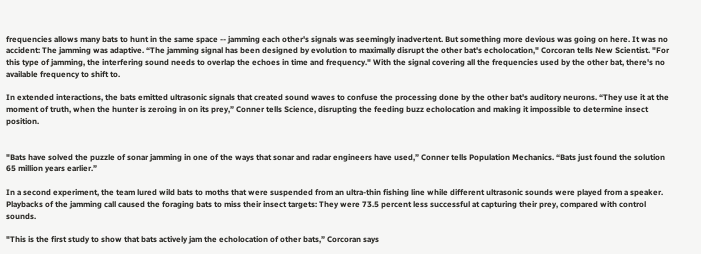frequencies allows many bats to hunt in the same space -- jamming each other's signals was seemingly inadvertent. But something more devious was going on here. It was no accident: The jamming was adaptive. “The jamming signal has been designed by evolution to maximally disrupt the other bat's echolocation," Corcoran tells New Scientist. "For this type of jamming, the interfering sound needs to overlap the echoes in time and frequency." With the signal covering all the frequencies used by the other bat, there's no available frequency to shift to.

In extended interactions, the bats emitted ultrasonic signals that created sound waves to confuse the processing done by the other bat's auditory neurons. “They use it at the moment of truth, when the hunter is zeroing in on its prey,” Conner tells Science, disrupting the feeding buzz echolocation and making it impossible to determine insect position.


"Bats have solved the puzzle of sonar jamming in one of the ways that sonar and radar engineers have used,” Conner tells Population Mechanics. “Bats just found the solution 65 million years earlier.”

In a second experiment, the team lured wild bats to moths that were suspended from an ultra-thin fishing line while different ultrasonic sounds were played from a speaker. Playbacks of the jamming call caused the foraging bats to miss their insect targets: They were 73.5 percent less successful at capturing their prey, compared with control sounds.

"This is the first study to show that bats actively jam the echolocation of other bats,” Corcoran says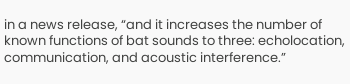in a news release, “and it increases the number of known functions of bat sounds to three: echolocation, communication, and acoustic interference.”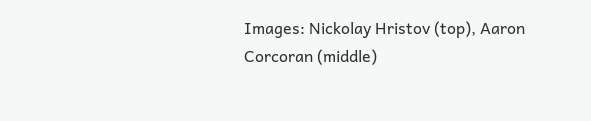Images: Nickolay Hristov (top), Aaron Corcoran (middle)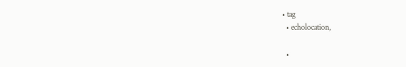• tag
  • echolocation,

  •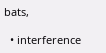bats,

  • interference